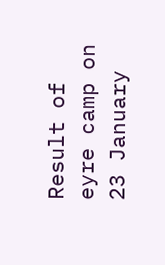Result of eyre camp on 23 January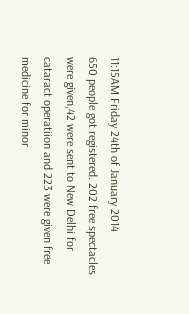11:15AM Friday 24th of January 2014
650 people got registered. 202 free spectacles were given,42 were sent to New Delhi for cataract operatiion and 223 were given free medicine for minor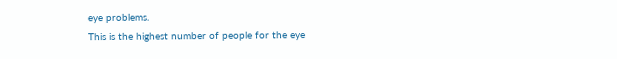eye problems.
This is the highest number of people for the eye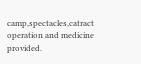camp,spectacles,catract operation and medicine provided.